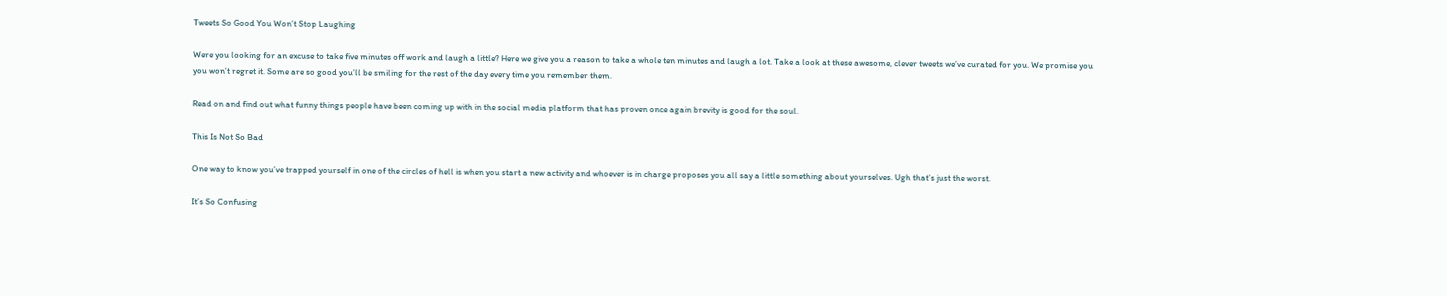Tweets So Good You Won’t Stop Laughing

Were you looking for an excuse to take five minutes off work and laugh a little? Here we give you a reason to take a whole ten minutes and laugh a lot. Take a look at these awesome, clever tweets we’ve curated for you. We promise you you won’t regret it. Some are so good you’ll be smiling for the rest of the day every time you remember them.

Read on and find out what funny things people have been coming up with in the social media platform that has proven once again brevity is good for the soul.

This Is Not So Bad

One way to know you’ve trapped yourself in one of the circles of hell is when you start a new activity and whoever is in charge proposes you all say a little something about yourselves. Ugh that’s just the worst.

It’s So Confusing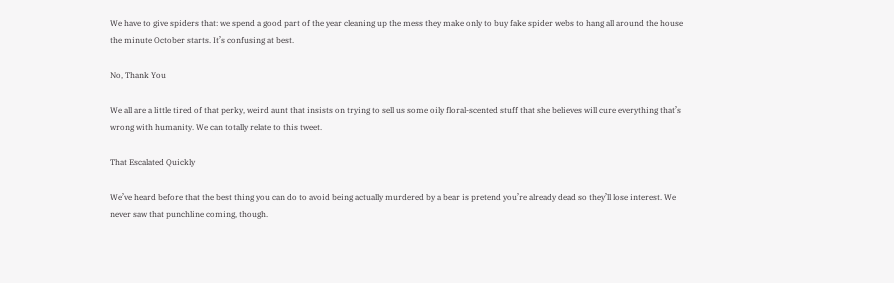We have to give spiders that: we spend a good part of the year cleaning up the mess they make only to buy fake spider webs to hang all around the house the minute October starts. It’s confusing at best.

No, Thank You

We all are a little tired of that perky, weird aunt that insists on trying to sell us some oily floral-scented stuff that she believes will cure everything that’s wrong with humanity. We can totally relate to this tweet.

That Escalated Quickly

We’ve heard before that the best thing you can do to avoid being actually murdered by a bear is pretend you’re already dead so they’ll lose interest. We never saw that punchline coming, though.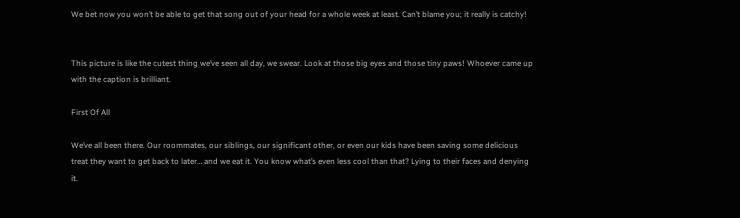We bet now you won’t be able to get that song out of your head for a whole week at least. Can’t blame you; it really is catchy!


This picture is like the cutest thing we’ve seen all day, we swear. Look at those big eyes and those tiny paws! Whoever came up with the caption is brilliant.

First Of All

We’ve all been there. Our roommates, our siblings, our significant other, or even our kids have been saving some delicious treat they want to get back to later… and we eat it. You know what’s even less cool than that? Lying to their faces and denying it.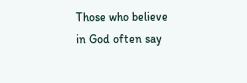Those who believe in God often say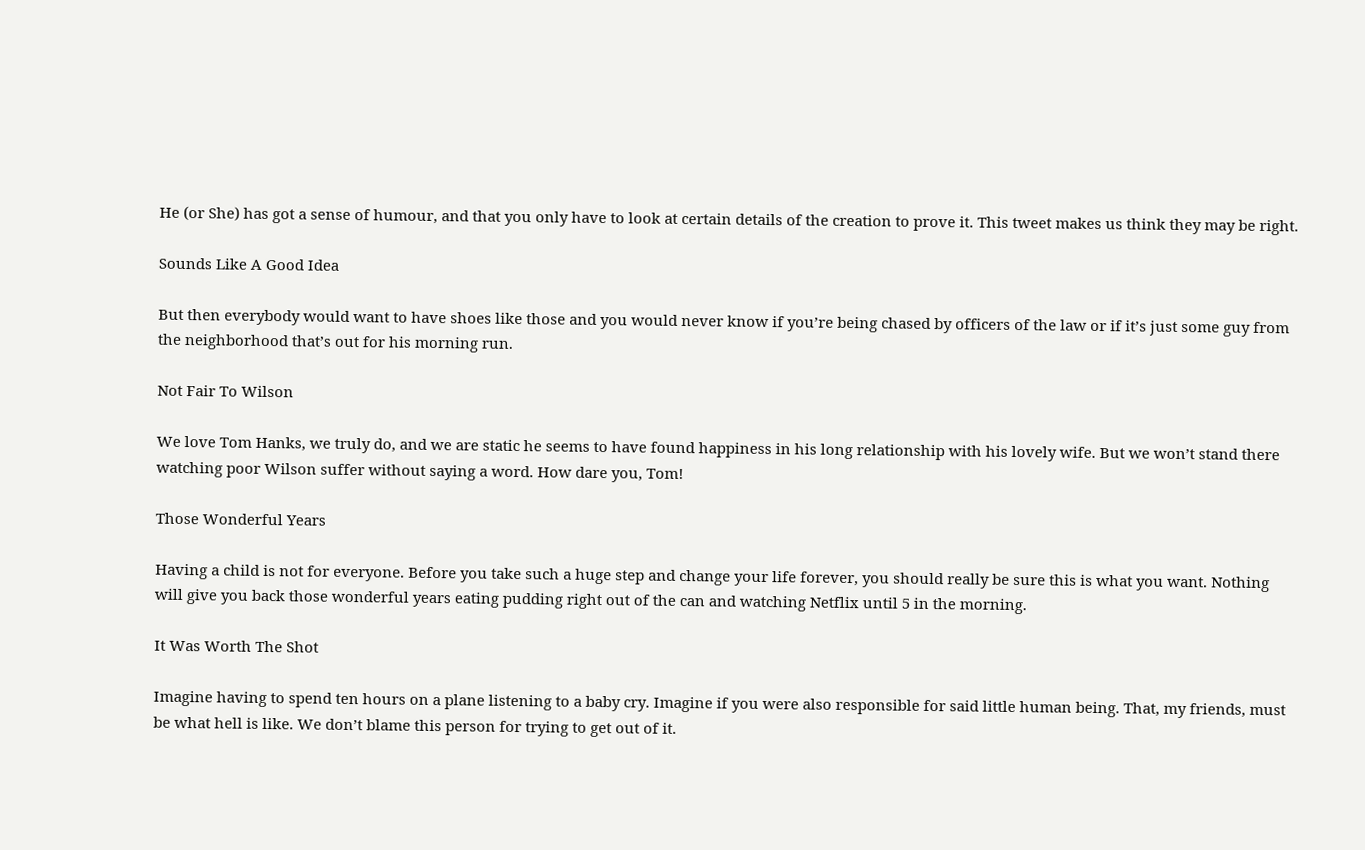He (or She) has got a sense of humour, and that you only have to look at certain details of the creation to prove it. This tweet makes us think they may be right.

Sounds Like A Good Idea

But then everybody would want to have shoes like those and you would never know if you’re being chased by officers of the law or if it’s just some guy from the neighborhood that’s out for his morning run.

Not Fair To Wilson

We love Tom Hanks, we truly do, and we are static he seems to have found happiness in his long relationship with his lovely wife. But we won’t stand there watching poor Wilson suffer without saying a word. How dare you, Tom!

Those Wonderful Years

Having a child is not for everyone. Before you take such a huge step and change your life forever, you should really be sure this is what you want. Nothing will give you back those wonderful years eating pudding right out of the can and watching Netflix until 5 in the morning.

It Was Worth The Shot

Imagine having to spend ten hours on a plane listening to a baby cry. Imagine if you were also responsible for said little human being. That, my friends, must be what hell is like. We don’t blame this person for trying to get out of it.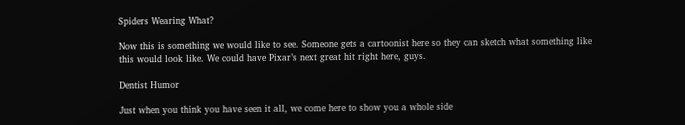Spiders Wearing What?

Now this is something we would like to see. Someone gets a cartoonist here so they can sketch what something like this would look like. We could have Pixar’s next great hit right here, guys.

Dentist Humor

Just when you think you have seen it all, we come here to show you a whole side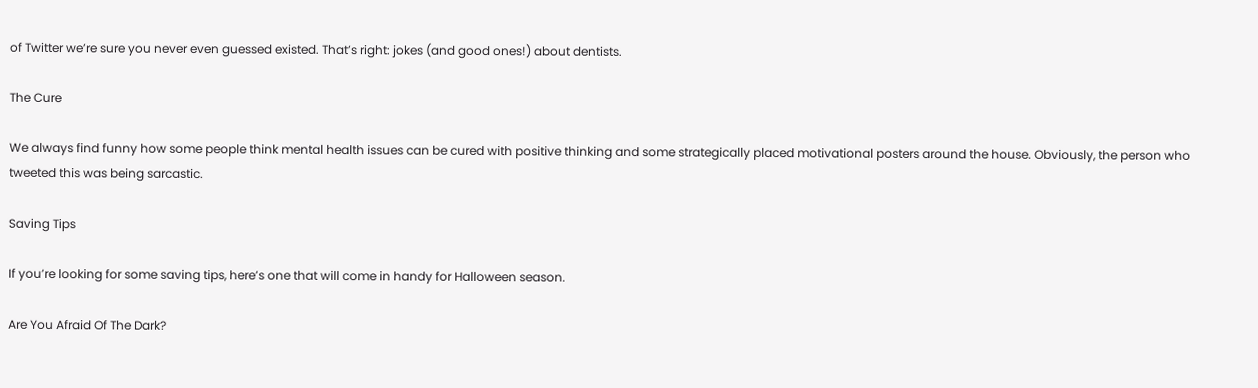of Twitter we’re sure you never even guessed existed. That’s right: jokes (and good ones!) about dentists.

The Cure

We always find funny how some people think mental health issues can be cured with positive thinking and some strategically placed motivational posters around the house. Obviously, the person who tweeted this was being sarcastic.

Saving Tips

If you’re looking for some saving tips, here’s one that will come in handy for Halloween season.

Are You Afraid Of The Dark?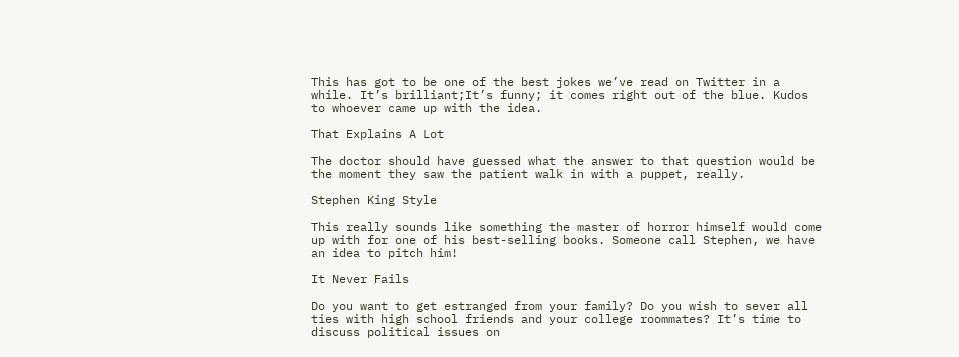This has got to be one of the best jokes we’ve read on Twitter in a while. It’s brilliant;It’s funny; it comes right out of the blue. Kudos to whoever came up with the idea.

That Explains A Lot

The doctor should have guessed what the answer to that question would be the moment they saw the patient walk in with a puppet, really.

Stephen King Style

This really sounds like something the master of horror himself would come up with for one of his best-selling books. Someone call Stephen, we have an idea to pitch him!

It Never Fails

Do you want to get estranged from your family? Do you wish to sever all ties with high school friends and your college roommates? It’s time to discuss political issues on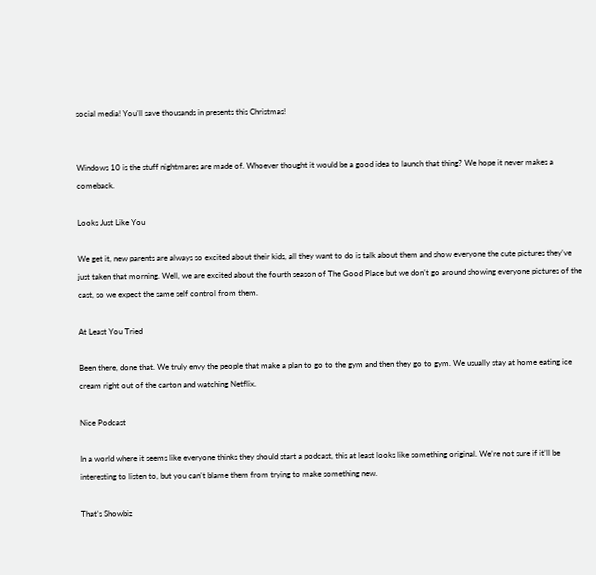social media! You’ll save thousands in presents this Christmas!


Windows 10 is the stuff nightmares are made of. Whoever thought it would be a good idea to launch that thing? We hope it never makes a comeback.

Looks Just Like You

We get it, new parents are always so excited about their kids, all they want to do is talk about them and show everyone the cute pictures they’ve just taken that morning. Well, we are excited about the fourth season of The Good Place but we don’t go around showing everyone pictures of the cast, so we expect the same self control from them.

At Least You Tried

Been there, done that. We truly envy the people that make a plan to go to the gym and then they go to gym. We usually stay at home eating ice cream right out of the carton and watching Netflix.

Nice Podcast

In a world where it seems like everyone thinks they should start a podcast, this at least looks like something original. We’re not sure if it’ll be interesting to listen to, but you can’t blame them from trying to make something new.

That’s Showbiz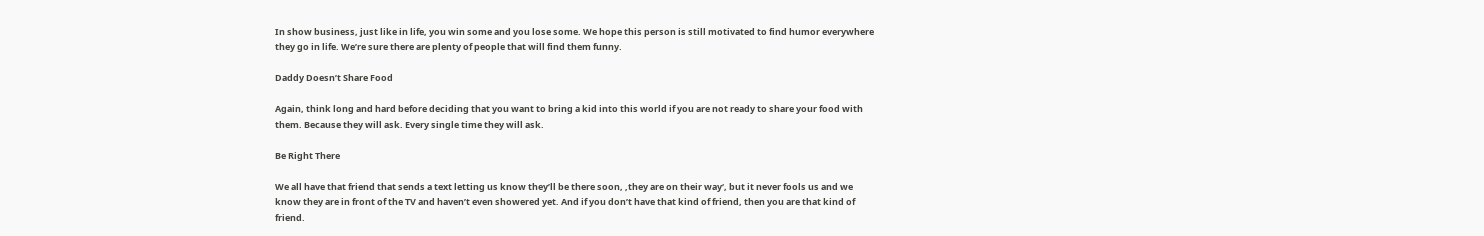In show business, just like in life, you win some and you lose some. We hope this person is still motivated to find humor everywhere they go in life. We’re sure there are plenty of people that will find them funny.

Daddy Doesn’t Share Food

Again, think long and hard before deciding that you want to bring a kid into this world if you are not ready to share your food with them. Because they will ask. Every single time they will ask.

Be Right There

We all have that friend that sends a text letting us know they’ll be there soon, ‚they are on their way‘, but it never fools us and we know they are in front of the TV and haven’t even showered yet. And if you don’t have that kind of friend, then you are that kind of friend.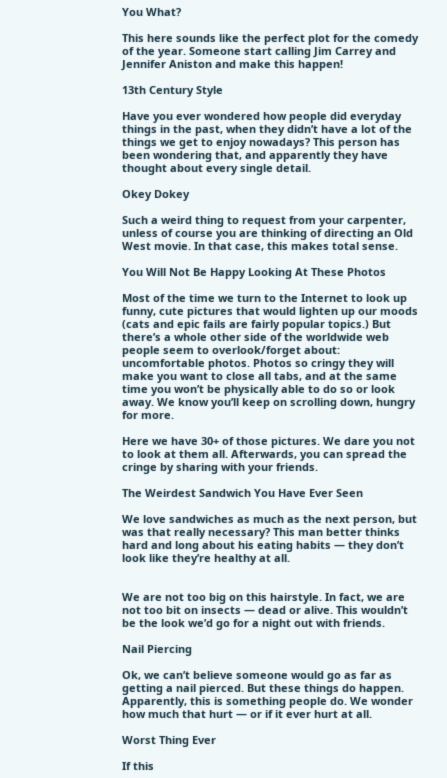You What?

This here sounds like the perfect plot for the comedy of the year. Someone start calling Jim Carrey and Jennifer Aniston and make this happen!

13th Century Style

Have you ever wondered how people did everyday things in the past, when they didn’t have a lot of the things we get to enjoy nowadays? This person has been wondering that, and apparently they have thought about every single detail.

Okey Dokey

Such a weird thing to request from your carpenter, unless of course you are thinking of directing an Old West movie. In that case, this makes total sense.

You Will Not Be Happy Looking At These Photos

Most of the time we turn to the Internet to look up funny, cute pictures that would lighten up our moods (cats and epic fails are fairly popular topics.) But there’s a whole other side of the worldwide web people seem to overlook/forget about: uncomfortable photos. Photos so cringy they will make you want to close all tabs, and at the same time you won’t be physically able to do so or look away. We know you’ll keep on scrolling down, hungry for more.

Here we have 30+ of those pictures. We dare you not to look at them all. Afterwards, you can spread the cringe by sharing with your friends.

The Weirdest Sandwich You Have Ever Seen

We love sandwiches as much as the next person, but was that really necessary? This man better thinks hard and long about his eating habits — they don’t look like they’re healthy at all.


We are not too big on this hairstyle. In fact, we are not too bit on insects — dead or alive. This wouldn’t be the look we’d go for a night out with friends.

Nail Piercing

Ok, we can’t believe someone would go as far as getting a nail pierced. But these things do happen. Apparently, this is something people do. We wonder how much that hurt — or if it ever hurt at all.

Worst Thing Ever

If this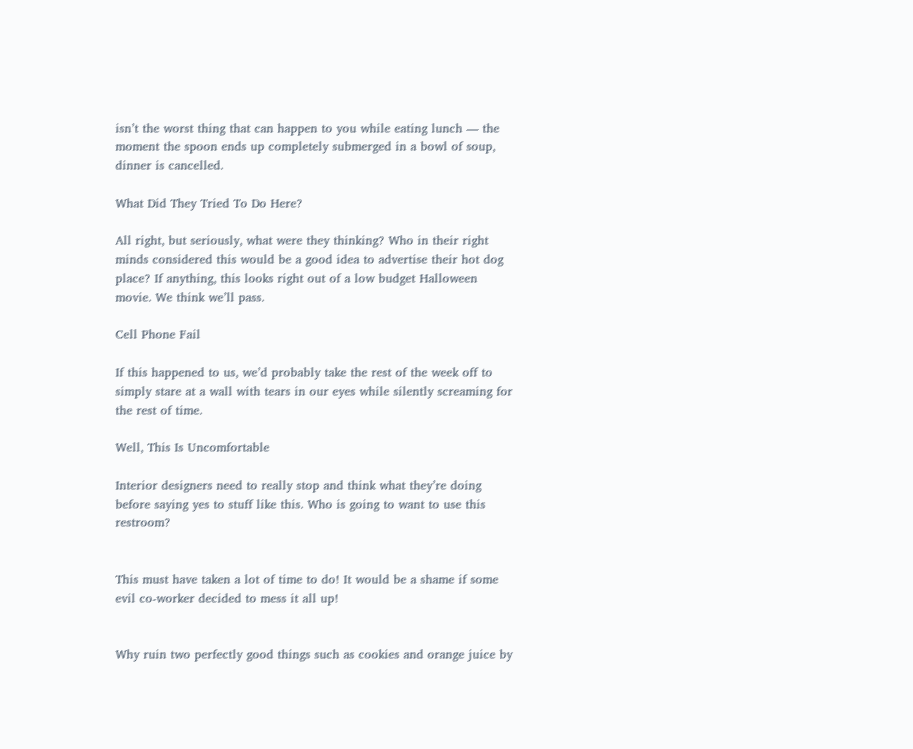isn’t the worst thing that can happen to you while eating lunch — the moment the spoon ends up completely submerged in a bowl of soup, dinner is cancelled.

What Did They Tried To Do Here?

All right, but seriously, what were they thinking? Who in their right minds considered this would be a good idea to advertise their hot dog place? If anything, this looks right out of a low budget Halloween movie. We think we’ll pass.

Cell Phone Fail

If this happened to us, we’d probably take the rest of the week off to simply stare at a wall with tears in our eyes while silently screaming for the rest of time.

Well, This Is Uncomfortable

Interior designers need to really stop and think what they’re doing before saying yes to stuff like this. Who is going to want to use this restroom?


This must have taken a lot of time to do! It would be a shame if some evil co-worker decided to mess it all up!


Why ruin two perfectly good things such as cookies and orange juice by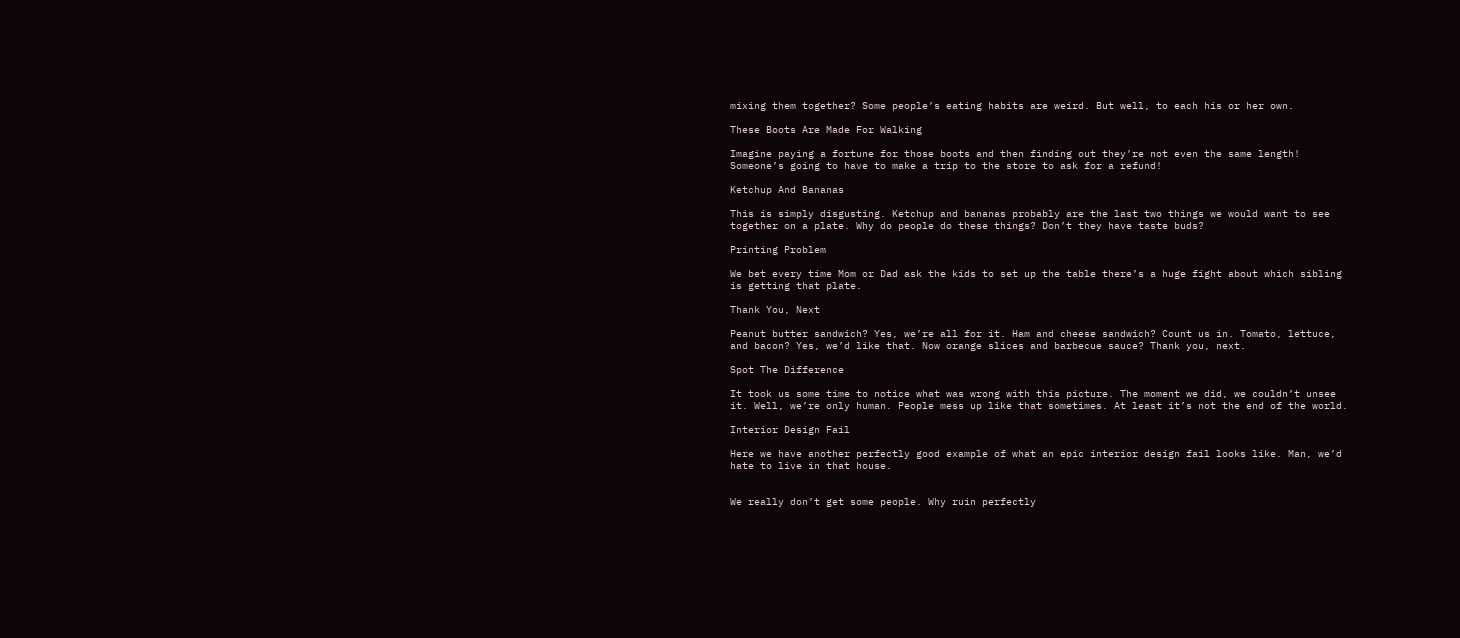mixing them together? Some people’s eating habits are weird. But well, to each his or her own.

These Boots Are Made For Walking

Imagine paying a fortune for those boots and then finding out they’re not even the same length! Someone’s going to have to make a trip to the store to ask for a refund!

Ketchup And Bananas

This is simply disgusting. Ketchup and bananas probably are the last two things we would want to see together on a plate. Why do people do these things? Don’t they have taste buds?

Printing Problem

We bet every time Mom or Dad ask the kids to set up the table there’s a huge fight about which sibling is getting that plate.

Thank You, Next

Peanut butter sandwich? Yes, we’re all for it. Ham and cheese sandwich? Count us in. Tomato, lettuce, and bacon? Yes, we’d like that. Now orange slices and barbecue sauce? Thank you, next.

Spot The Difference

It took us some time to notice what was wrong with this picture. The moment we did, we couldn’t unsee it. Well, we’re only human. People mess up like that sometimes. At least it’s not the end of the world.

Interior Design Fail

Here we have another perfectly good example of what an epic interior design fail looks like. Man, we’d hate to live in that house.


We really don’t get some people. Why ruin perfectly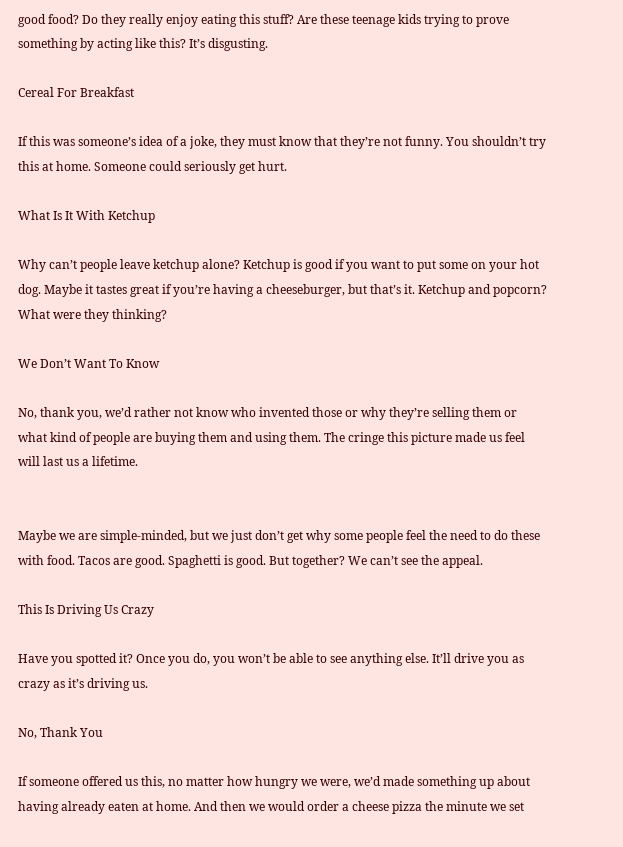good food? Do they really enjoy eating this stuff? Are these teenage kids trying to prove something by acting like this? It’s disgusting.

Cereal For Breakfast

If this was someone’s idea of a joke, they must know that they’re not funny. You shouldn’t try this at home. Someone could seriously get hurt.

What Is It With Ketchup

Why can’t people leave ketchup alone? Ketchup is good if you want to put some on your hot dog. Maybe it tastes great if you’re having a cheeseburger, but that’s it. Ketchup and popcorn? What were they thinking?

We Don’t Want To Know

No, thank you, we’d rather not know who invented those or why they’re selling them or what kind of people are buying them and using them. The cringe this picture made us feel will last us a lifetime.


Maybe we are simple-minded, but we just don’t get why some people feel the need to do these with food. Tacos are good. Spaghetti is good. But together? We can’t see the appeal.

This Is Driving Us Crazy

Have you spotted it? Once you do, you won’t be able to see anything else. It’ll drive you as crazy as it’s driving us.

No, Thank You

If someone offered us this, no matter how hungry we were, we’d made something up about having already eaten at home. And then we would order a cheese pizza the minute we set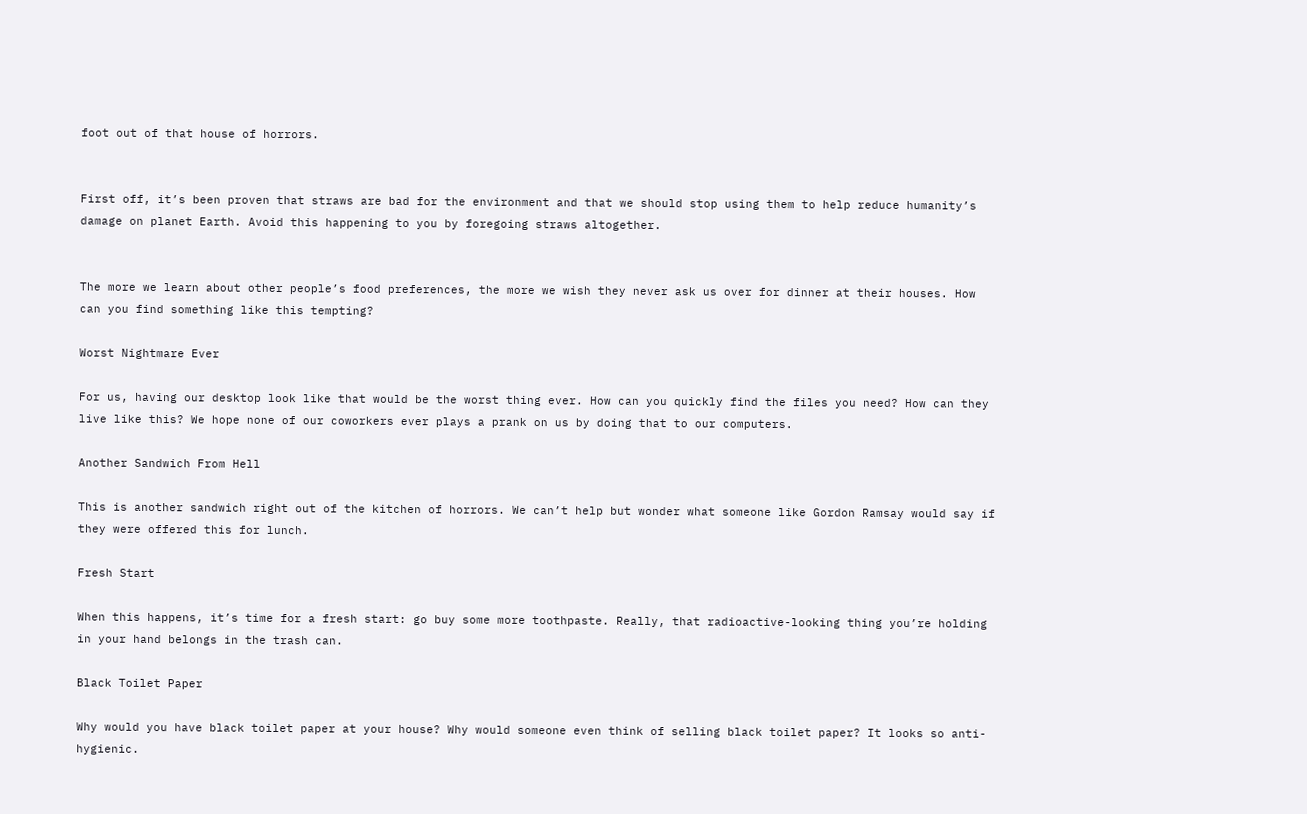foot out of that house of horrors.


First off, it’s been proven that straws are bad for the environment and that we should stop using them to help reduce humanity’s damage on planet Earth. Avoid this happening to you by foregoing straws altogether.


The more we learn about other people’s food preferences, the more we wish they never ask us over for dinner at their houses. How can you find something like this tempting?

Worst Nightmare Ever

For us, having our desktop look like that would be the worst thing ever. How can you quickly find the files you need? How can they live like this? We hope none of our coworkers ever plays a prank on us by doing that to our computers.

Another Sandwich From Hell

This is another sandwich right out of the kitchen of horrors. We can’t help but wonder what someone like Gordon Ramsay would say if they were offered this for lunch.

Fresh Start

When this happens, it’s time for a fresh start: go buy some more toothpaste. Really, that radioactive-looking thing you’re holding in your hand belongs in the trash can.

Black Toilet Paper

Why would you have black toilet paper at your house? Why would someone even think of selling black toilet paper? It looks so anti-hygienic.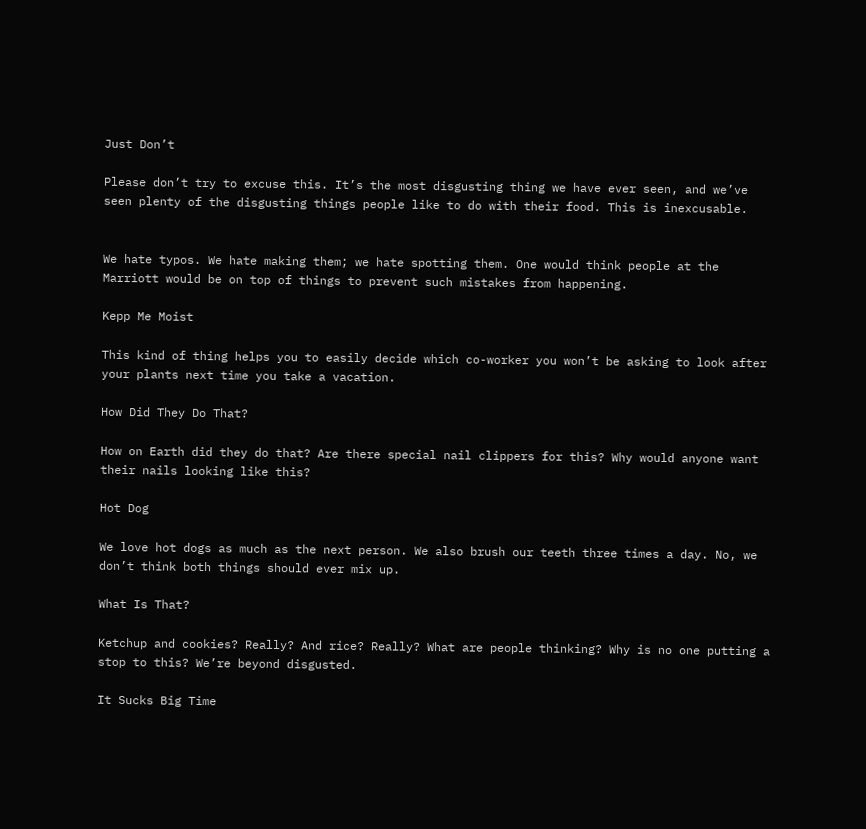Just Don’t

Please don’t try to excuse this. It’s the most disgusting thing we have ever seen, and we’ve seen plenty of the disgusting things people like to do with their food. This is inexcusable.


We hate typos. We hate making them; we hate spotting them. One would think people at the Marriott would be on top of things to prevent such mistakes from happening.

Kepp Me Moist

This kind of thing helps you to easily decide which co-worker you won’t be asking to look after your plants next time you take a vacation.

How Did They Do That?

How on Earth did they do that? Are there special nail clippers for this? Why would anyone want their nails looking like this?

Hot Dog

We love hot dogs as much as the next person. We also brush our teeth three times a day. No, we don’t think both things should ever mix up.

What Is That?

Ketchup and cookies? Really? And rice? Really? What are people thinking? Why is no one putting a stop to this? We’re beyond disgusted.

It Sucks Big Time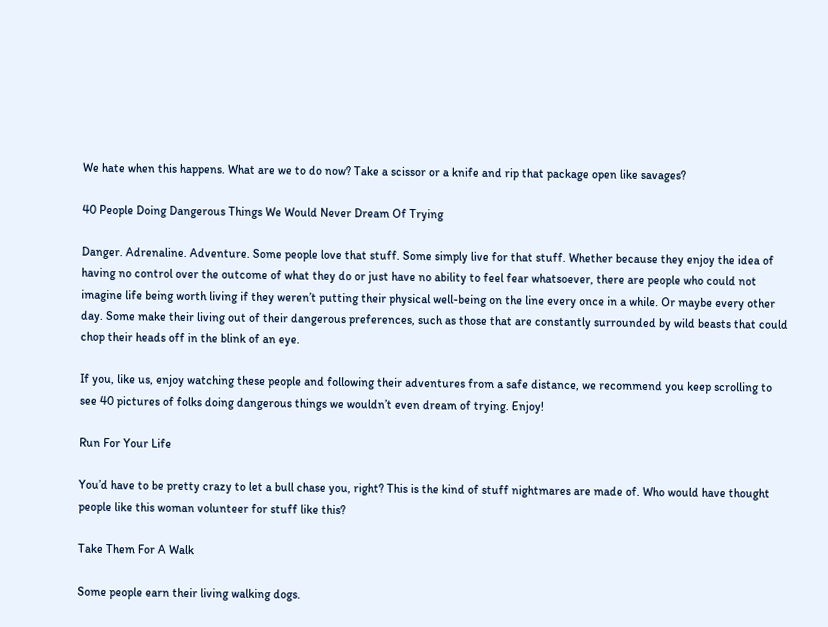We hate when this happens. What are we to do now? Take a scissor or a knife and rip that package open like savages?

40 People Doing Dangerous Things We Would Never Dream Of Trying

Danger. Adrenaline. Adventure. Some people love that stuff. Some simply live for that stuff. Whether because they enjoy the idea of having no control over the outcome of what they do or just have no ability to feel fear whatsoever, there are people who could not imagine life being worth living if they weren’t putting their physical well-being on the line every once in a while. Or maybe every other day. Some make their living out of their dangerous preferences, such as those that are constantly surrounded by wild beasts that could chop their heads off in the blink of an eye.

If you, like us, enjoy watching these people and following their adventures from a safe distance, we recommend you keep scrolling to see 40 pictures of folks doing dangerous things we wouldn’t even dream of trying. Enjoy!

Run For Your Life

You’d have to be pretty crazy to let a bull chase you, right? This is the kind of stuff nightmares are made of. Who would have thought people like this woman volunteer for stuff like this?

Take Them For A Walk

Some people earn their living walking dogs.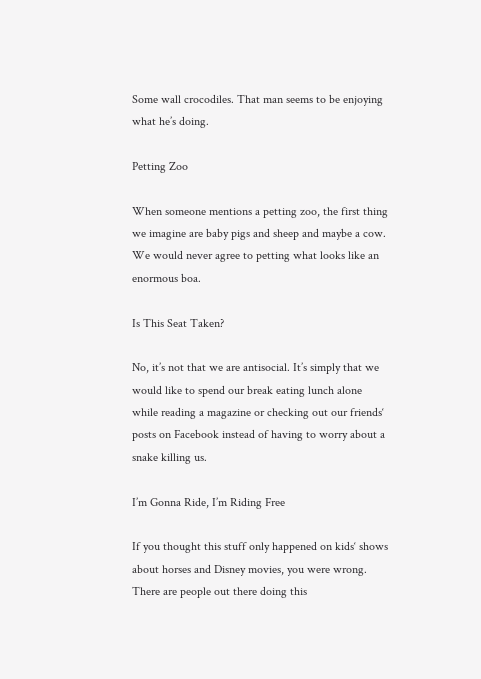Some wall crocodiles. That man seems to be enjoying what he’s doing.

Petting Zoo

When someone mentions a petting zoo, the first thing we imagine are baby pigs and sheep and maybe a cow. We would never agree to petting what looks like an enormous boa.

Is This Seat Taken?

No, it’s not that we are antisocial. It’s simply that we would like to spend our break eating lunch alone while reading a magazine or checking out our friends‘ posts on Facebook instead of having to worry about a snake killing us.

I’m Gonna Ride, I’m Riding Free

If you thought this stuff only happened on kids‘ shows about horses and Disney movies, you were wrong. There are people out there doing this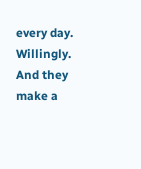every day. Willingly. And they make a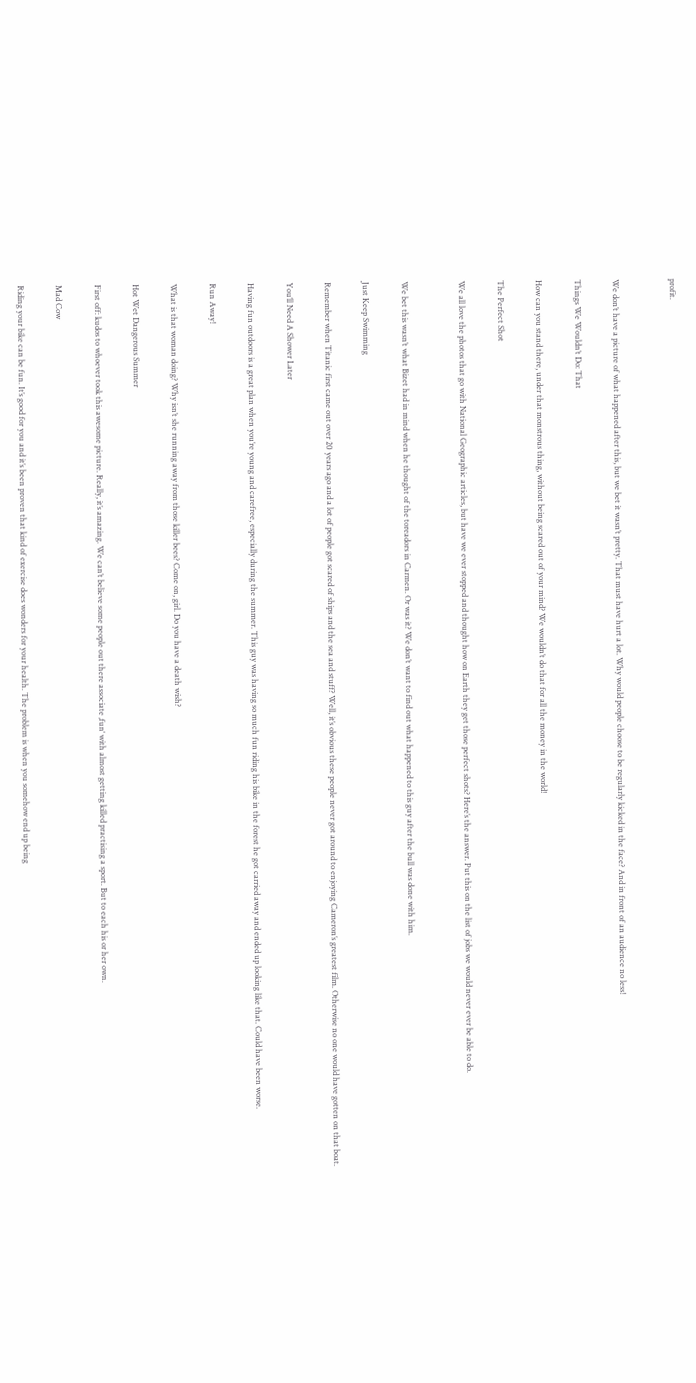profit.


We don’t have a picture of what happened after this, but we bet it wasn’t pretty. That must have hurt a lot. Why would people choose to be regularly kicked in the face? And in front of an audience no less!

Things We Wouldn’t Do: That

How can you stand there, under that monstrous thing, without being scared out of your mind? We wouldn’t do that for all the money in the world!

The Perfect Shot

We all love the photos that go with National Geographic articles, but have we ever stopped and thought how on Earth they get those perfect shots? Here’s the answer. Put this on the list of jobs we would never ever be able to do.


We bet this wasn’t what Bizet had in mind when he thought of the toreadors in Carmen. Or was it? We don’t want to find out what happened to this guy after the bull was done with him.

Just Keep Swimming

Remember when Titanic first came out over 20 years ago and a lot of people got scared of ships and the sea and stuff? Well, it’s obvious these people never got around to enjoying Cameron’s greatest film. Otherwise no one would have gotten on that boat.

You’ll Need A Shower Later

Having fun outdoors is a great plan when you’re young and carefree, especially during the summer. This guy was having so much fun riding his bike in the forest he got carried away and ended up looking like that. Could have been worse.

Run Away!

What is that woman doing? Why isn’t she running away from those killer bees? Come on, girl. Do you have a death wish?

Hot Wet Dangerous Summer

First off: kudos to whoever took this awesome picture. Really, it’s amazing. We can’t believe some people out there associate ‚fun‘ with almost getting killed practising a sport. But to each his or her own.

Mad Cow

Riding your bike can be fun. It’s good for you and it’s been proven that kind of exercise does wonders for your health. The problem is when you somehow end up being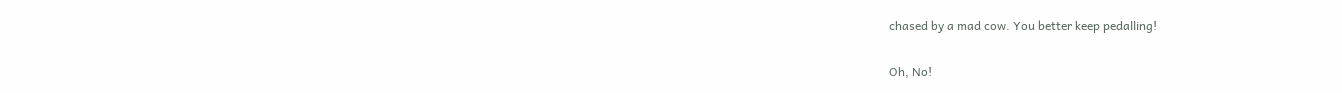chased by a mad cow. You better keep pedalling!

Oh, No!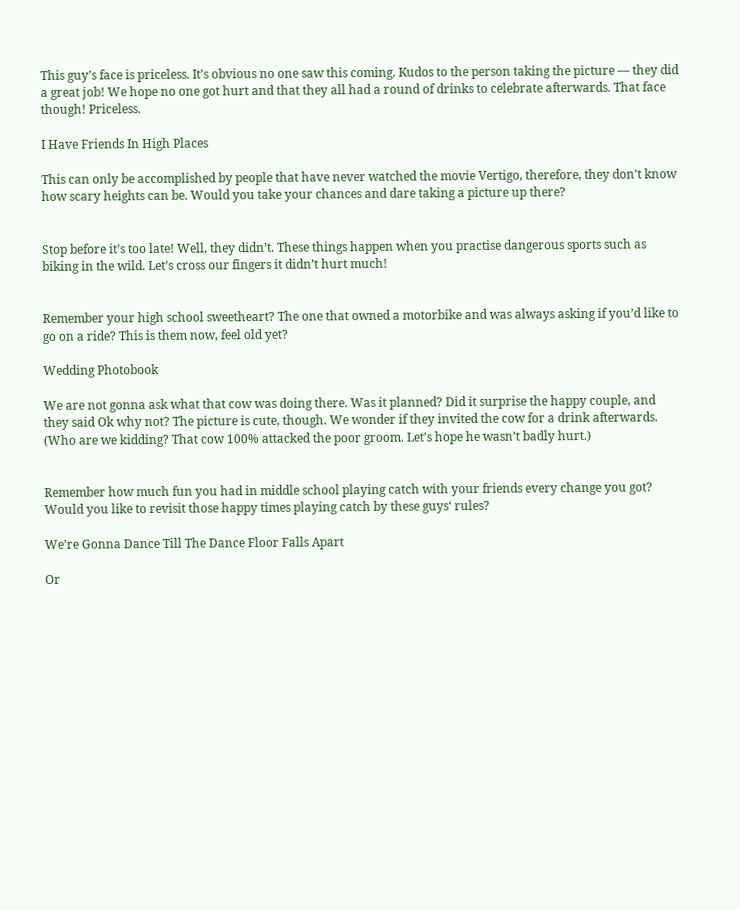This guy’s face is priceless. It’s obvious no one saw this coming. Kudos to the person taking the picture — they did a great job! We hope no one got hurt and that they all had a round of drinks to celebrate afterwards. That face though! Priceless.

I Have Friends In High Places

This can only be accomplished by people that have never watched the movie Vertigo, therefore, they don’t know how scary heights can be. Would you take your chances and dare taking a picture up there?


Stop before it’s too late! Well, they didn’t. These things happen when you practise dangerous sports such as biking in the wild. Let’s cross our fingers it didn’t hurt much!


Remember your high school sweetheart? The one that owned a motorbike and was always asking if you’d like to go on a ride? This is them now, feel old yet?

Wedding Photobook

We are not gonna ask what that cow was doing there. Was it planned? Did it surprise the happy couple, and they said Ok why not? The picture is cute, though. We wonder if they invited the cow for a drink afterwards. (Who are we kidding? That cow 100% attacked the poor groom. Let’s hope he wasn’t badly hurt.)


Remember how much fun you had in middle school playing catch with your friends every change you got? Would you like to revisit those happy times playing catch by these guys‘ rules?

We’re Gonna Dance Till The Dance Floor Falls Apart

Or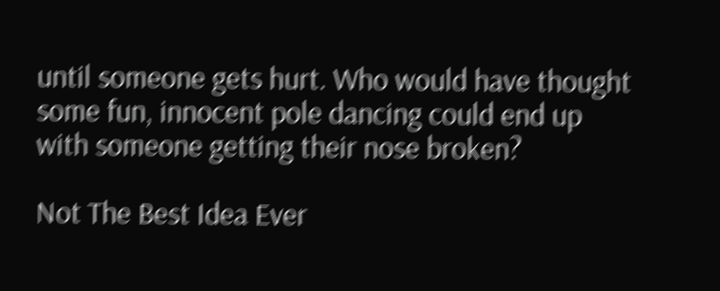until someone gets hurt. Who would have thought some fun, innocent pole dancing could end up with someone getting their nose broken?

Not The Best Idea Ever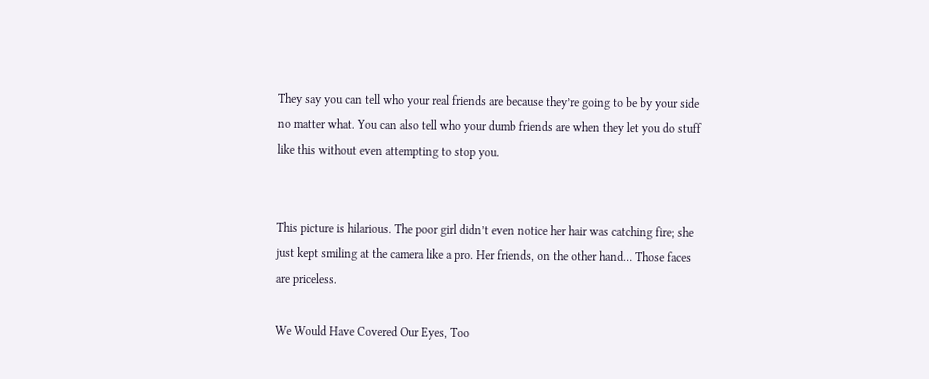They say you can tell who your real friends are because they’re going to be by your side no matter what. You can also tell who your dumb friends are when they let you do stuff like this without even attempting to stop you.


This picture is hilarious. The poor girl didn’t even notice her hair was catching fire; she just kept smiling at the camera like a pro. Her friends, on the other hand… Those faces are priceless.

We Would Have Covered Our Eyes, Too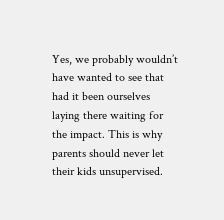Yes, we probably wouldn’t have wanted to see that had it been ourselves laying there waiting for the impact. This is why parents should never let their kids unsupervised.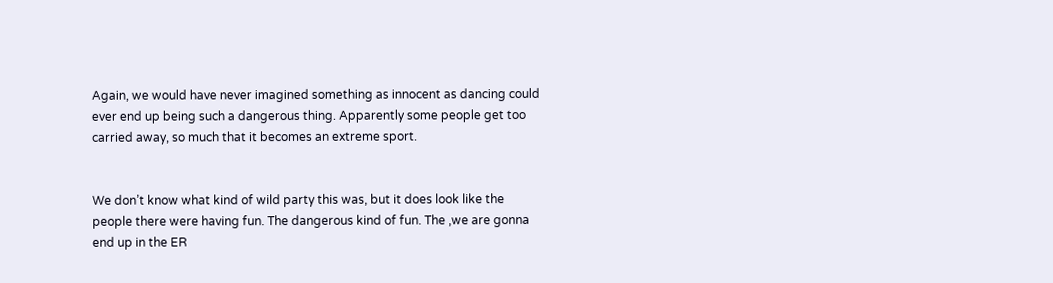Again, we would have never imagined something as innocent as dancing could ever end up being such a dangerous thing. Apparently some people get too carried away, so much that it becomes an extreme sport.


We don’t know what kind of wild party this was, but it does look like the people there were having fun. The dangerous kind of fun. The ‚we are gonna end up in the ER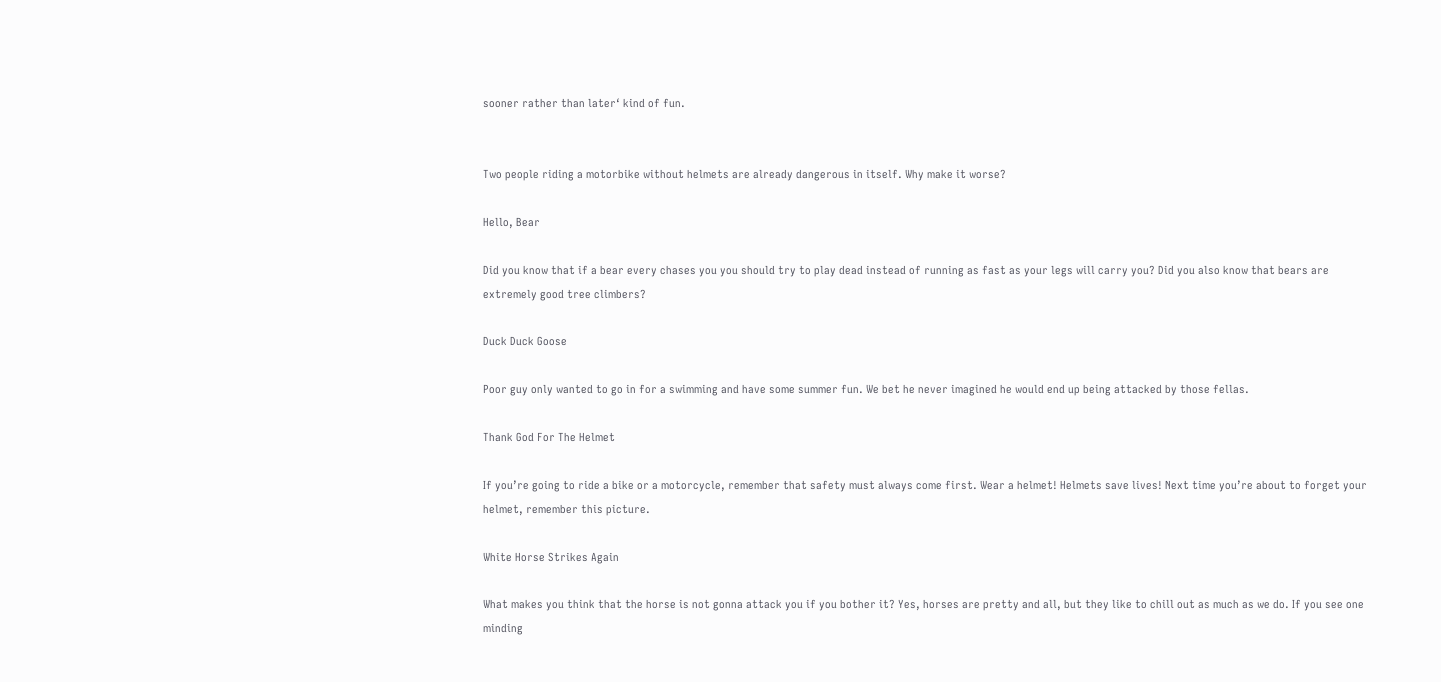sooner rather than later‘ kind of fun.


Two people riding a motorbike without helmets are already dangerous in itself. Why make it worse?

Hello, Bear

Did you know that if a bear every chases you you should try to play dead instead of running as fast as your legs will carry you? Did you also know that bears are extremely good tree climbers?

Duck Duck Goose

Poor guy only wanted to go in for a swimming and have some summer fun. We bet he never imagined he would end up being attacked by those fellas.

Thank God For The Helmet

If you’re going to ride a bike or a motorcycle, remember that safety must always come first. Wear a helmet! Helmets save lives! Next time you’re about to forget your helmet, remember this picture.

White Horse Strikes Again

What makes you think that the horse is not gonna attack you if you bother it? Yes, horses are pretty and all, but they like to chill out as much as we do. If you see one minding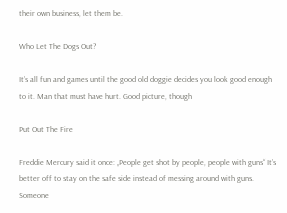their own business, let them be.

Who Let The Dogs Out?

It’s all fun and games until the good old doggie decides you look good enough to it. Man that must have hurt. Good picture, though

Put Out The Fire

Freddie Mercury said it once: „People get shot by people, people with guns“ It’s better off to stay on the safe side instead of messing around with guns. Someone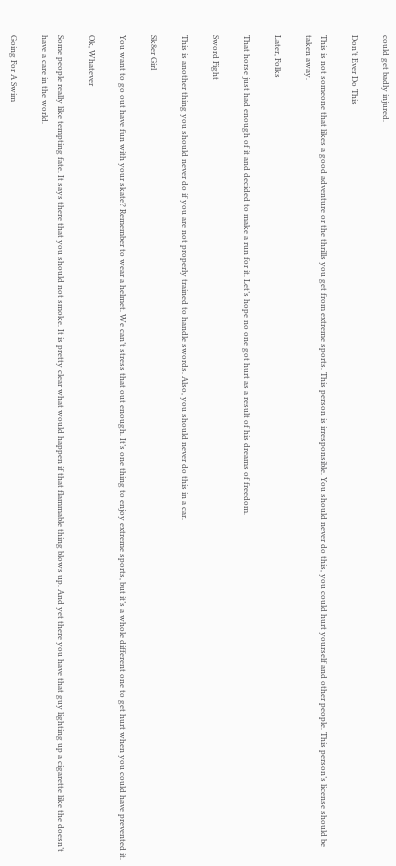could get badly injured.

Don’t Ever Do This

This is not someone that likes a good adventure or the thrills you get from extreme sports. This person is irresponsible. You should never do this, you could hurt yourself and other people. This person’s license should be taken away.

Later, Folks

That horse just had enough of it and decided to make a run for it. Let’s hope no one got hurt as a result of his dreams of freedom.

Sword Fight

This is another thing you should never do if you are not properly trained to handle swords. Also, you should never do this in a car.

Sk8er Girl

You want to go out have fun with your skate? Remember to wear a helmet. We can’t stress that out enough. It’s one thing to enjoy extreme sports, but it’s a whole different one to get hurt when you could have prevented it.

Ok, Whatever

Some people really like tempting fate. It says there that you should not smoke. It is pretty clear what would happen if that flammable thing blows up. And yet there you have that guy lighting up a cigarette like the doesn’t have a care in the world.

Going For A Swim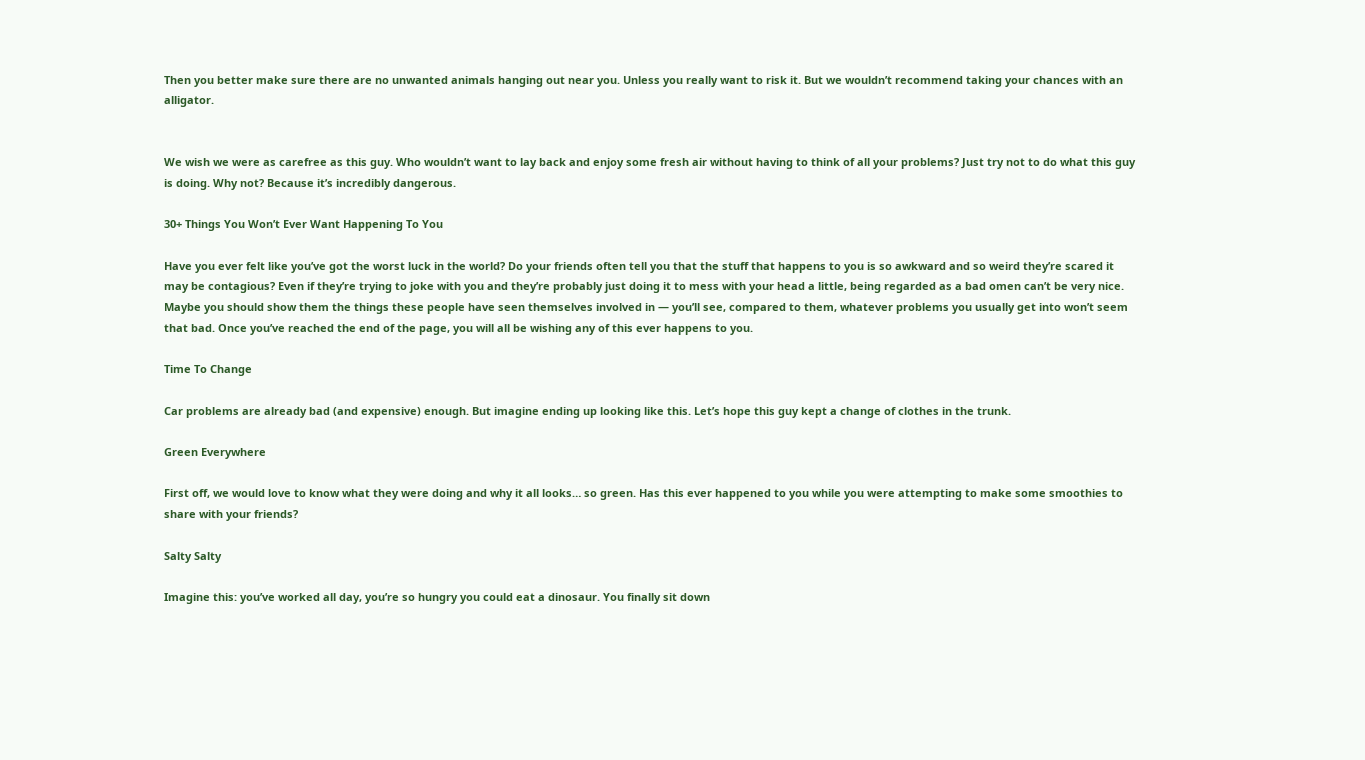Then you better make sure there are no unwanted animals hanging out near you. Unless you really want to risk it. But we wouldn’t recommend taking your chances with an alligator.


We wish we were as carefree as this guy. Who wouldn’t want to lay back and enjoy some fresh air without having to think of all your problems? Just try not to do what this guy is doing. Why not? Because it’s incredibly dangerous.

30+ Things You Won’t Ever Want Happening To You

Have you ever felt like you’ve got the worst luck in the world? Do your friends often tell you that the stuff that happens to you is so awkward and so weird they’re scared it may be contagious? Even if they’re trying to joke with you and they’re probably just doing it to mess with your head a little, being regarded as a bad omen can’t be very nice. Maybe you should show them the things these people have seen themselves involved in — you’ll see, compared to them, whatever problems you usually get into won’t seem that bad. Once you’ve reached the end of the page, you will all be wishing any of this ever happens to you.

Time To Change

Car problems are already bad (and expensive) enough. But imagine ending up looking like this. Let’s hope this guy kept a change of clothes in the trunk.

Green Everywhere

First off, we would love to know what they were doing and why it all looks… so green. Has this ever happened to you while you were attempting to make some smoothies to share with your friends?

Salty Salty

Imagine this: you’ve worked all day, you’re so hungry you could eat a dinosaur. You finally sit down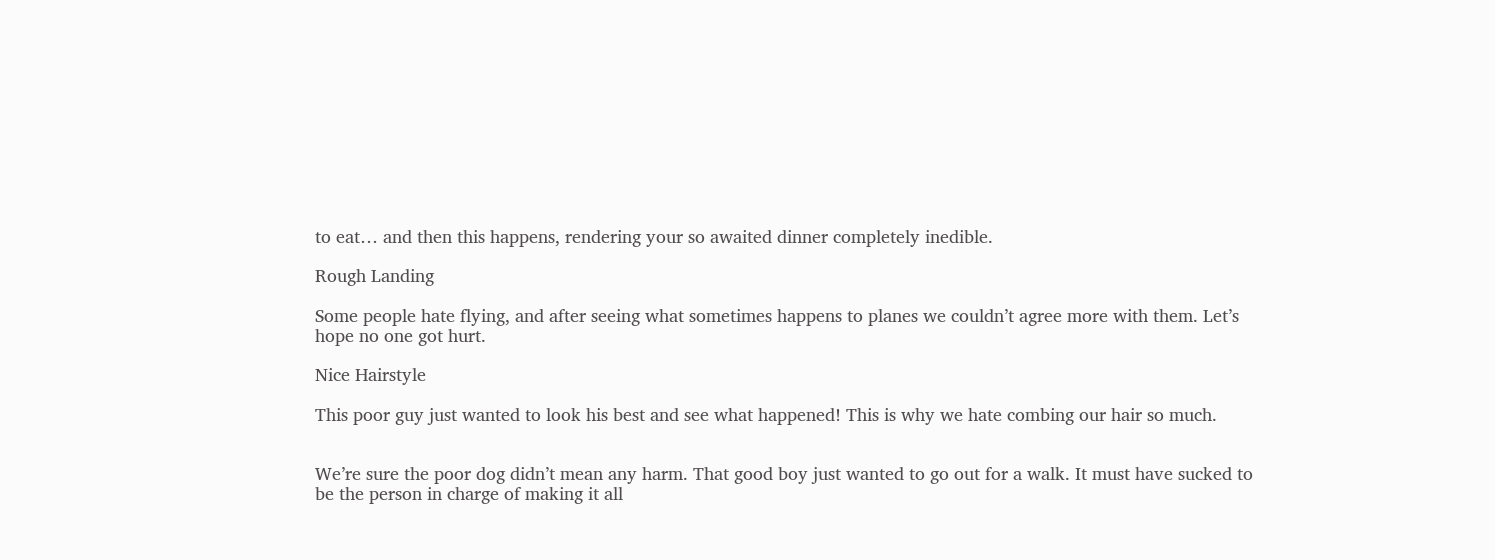to eat… and then this happens, rendering your so awaited dinner completely inedible.

Rough Landing

Some people hate flying, and after seeing what sometimes happens to planes we couldn’t agree more with them. Let’s hope no one got hurt.

Nice Hairstyle

This poor guy just wanted to look his best and see what happened! This is why we hate combing our hair so much.


We’re sure the poor dog didn’t mean any harm. That good boy just wanted to go out for a walk. It must have sucked to be the person in charge of making it all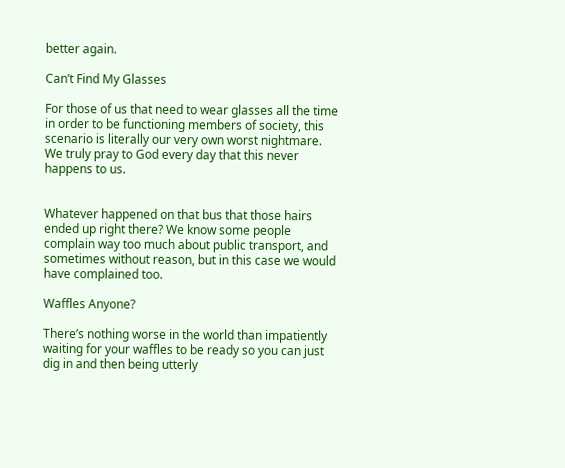better again.

Can’t Find My Glasses

For those of us that need to wear glasses all the time in order to be functioning members of society, this scenario is literally our very own worst nightmare. We truly pray to God every day that this never happens to us.


Whatever happened on that bus that those hairs ended up right there? We know some people complain way too much about public transport, and sometimes without reason, but in this case we would have complained too.

Waffles Anyone?

There’s nothing worse in the world than impatiently waiting for your waffles to be ready so you can just dig in and then being utterly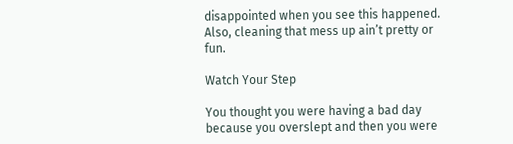disappointed when you see this happened. Also, cleaning that mess up ain’t pretty or fun.

Watch Your Step

You thought you were having a bad day because you overslept and then you were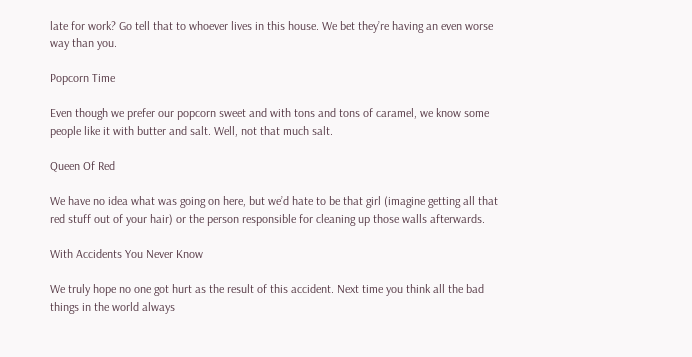late for work? Go tell that to whoever lives in this house. We bet they’re having an even worse way than you.

Popcorn Time

Even though we prefer our popcorn sweet and with tons and tons of caramel, we know some people like it with butter and salt. Well, not that much salt.

Queen Of Red

We have no idea what was going on here, but we’d hate to be that girl (imagine getting all that red stuff out of your hair) or the person responsible for cleaning up those walls afterwards.

With Accidents You Never Know

We truly hope no one got hurt as the result of this accident. Next time you think all the bad things in the world always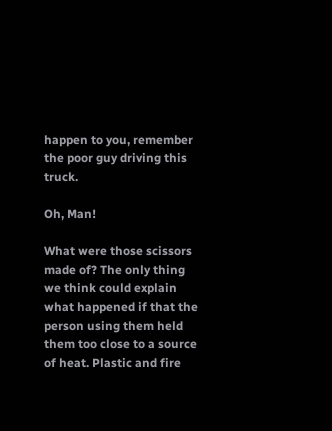happen to you, remember the poor guy driving this truck.

Oh, Man!

What were those scissors made of? The only thing we think could explain what happened if that the person using them held them too close to a source of heat. Plastic and fire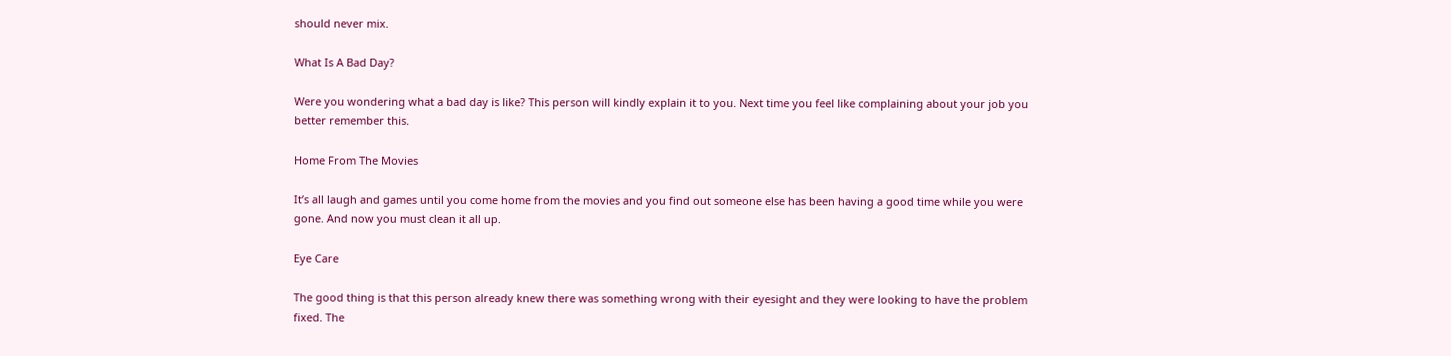should never mix.

What Is A Bad Day?

Were you wondering what a bad day is like? This person will kindly explain it to you. Next time you feel like complaining about your job you better remember this.

Home From The Movies

It’s all laugh and games until you come home from the movies and you find out someone else has been having a good time while you were gone. And now you must clean it all up.

Eye Care

The good thing is that this person already knew there was something wrong with their eyesight and they were looking to have the problem fixed. The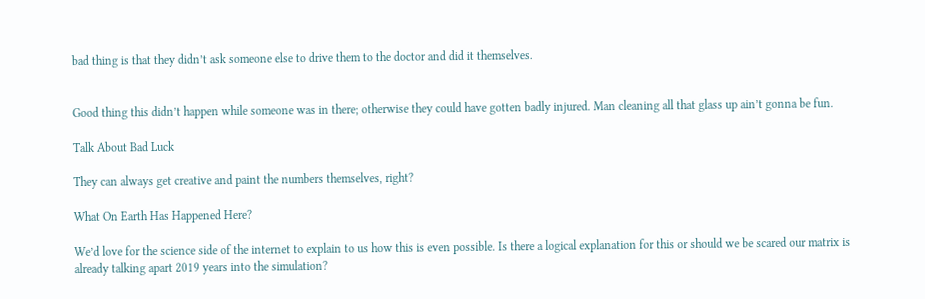bad thing is that they didn’t ask someone else to drive them to the doctor and did it themselves.


Good thing this didn’t happen while someone was in there; otherwise they could have gotten badly injured. Man cleaning all that glass up ain’t gonna be fun.

Talk About Bad Luck

They can always get creative and paint the numbers themselves, right?

What On Earth Has Happened Here?

We’d love for the science side of the internet to explain to us how this is even possible. Is there a logical explanation for this or should we be scared our matrix is already talking apart 2019 years into the simulation?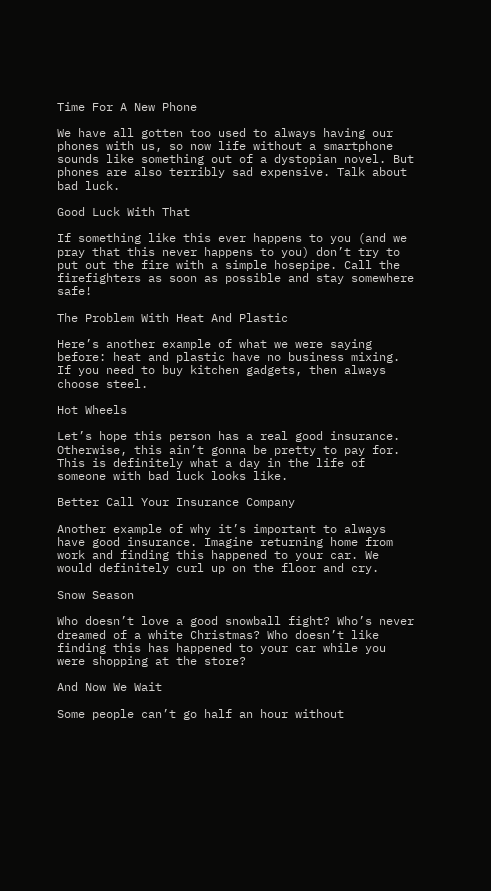Time For A New Phone

We have all gotten too used to always having our phones with us, so now life without a smartphone sounds like something out of a dystopian novel. But phones are also terribly sad expensive. Talk about bad luck.

Good Luck With That

If something like this ever happens to you (and we pray that this never happens to you) don’t try to put out the fire with a simple hosepipe. Call the firefighters as soon as possible and stay somewhere safe!

The Problem With Heat And Plastic

Here’s another example of what we were saying before: heat and plastic have no business mixing. If you need to buy kitchen gadgets, then always choose steel.

Hot Wheels

Let’s hope this person has a real good insurance. Otherwise, this ain’t gonna be pretty to pay for. This is definitely what a day in the life of someone with bad luck looks like.

Better Call Your Insurance Company

Another example of why it’s important to always have good insurance. Imagine returning home from work and finding this happened to your car. We would definitely curl up on the floor and cry.

Snow Season

Who doesn’t love a good snowball fight? Who’s never dreamed of a white Christmas? Who doesn’t like finding this has happened to your car while you were shopping at the store?

And Now We Wait

Some people can’t go half an hour without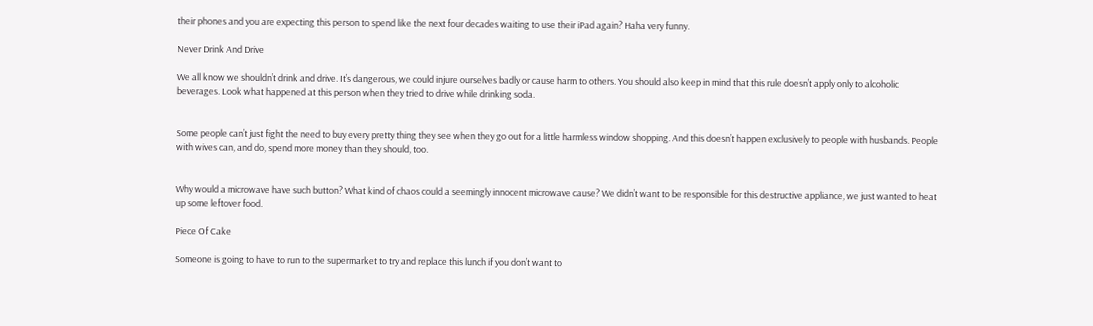their phones and you are expecting this person to spend like the next four decades waiting to use their iPad again? Haha very funny.

Never Drink And Drive

We all know we shouldn’t drink and drive. It’s dangerous, we could injure ourselves badly or cause harm to others. You should also keep in mind that this rule doesn’t apply only to alcoholic beverages. Look what happened at this person when they tried to drive while drinking soda.


Some people can’t just fight the need to buy every pretty thing they see when they go out for a little harmless window shopping. And this doesn’t happen exclusively to people with husbands. People with wives can, and do, spend more money than they should, too.


Why would a microwave have such button? What kind of chaos could a seemingly innocent microwave cause? We didn’t want to be responsible for this destructive appliance, we just wanted to heat up some leftover food.

Piece Of Cake

Someone is going to have to run to the supermarket to try and replace this lunch if you don’t want to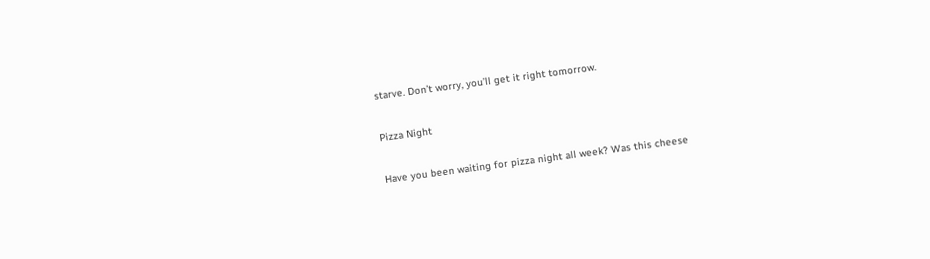starve. Don’t worry, you’ll get it right tomorrow.

Pizza Night

Have you been waiting for pizza night all week? Was this cheese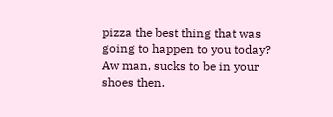pizza the best thing that was going to happen to you today? Aw man, sucks to be in your shoes then.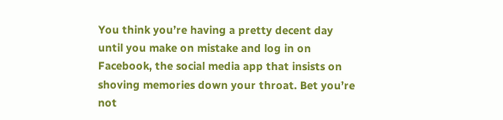You think you’re having a pretty decent day until you make on mistake and log in on Facebook, the social media app that insists on shoving memories down your throat. Bet you’re not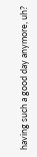having such a good day anymore, uh?